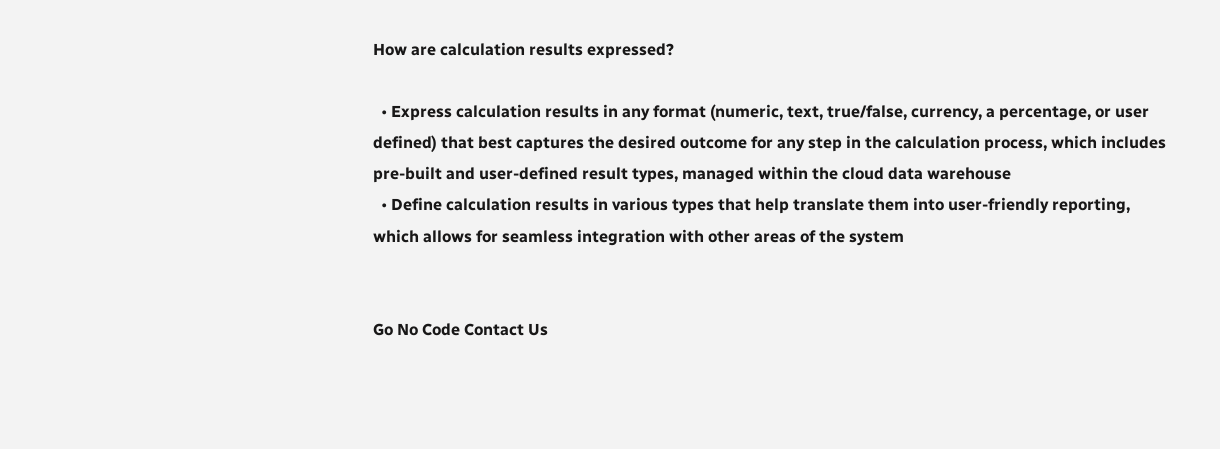How are calculation results expressed?

  • Express calculation results in any format (numeric, text, true/false, currency, a percentage, or user defined) that best captures the desired outcome for any step in the calculation process, which includes pre-built and user-defined result types, managed within the cloud data warehouse
  • Define calculation results in various types that help translate them into user-friendly reporting, which allows for seamless integration with other areas of the system


Go No Code Contact Us